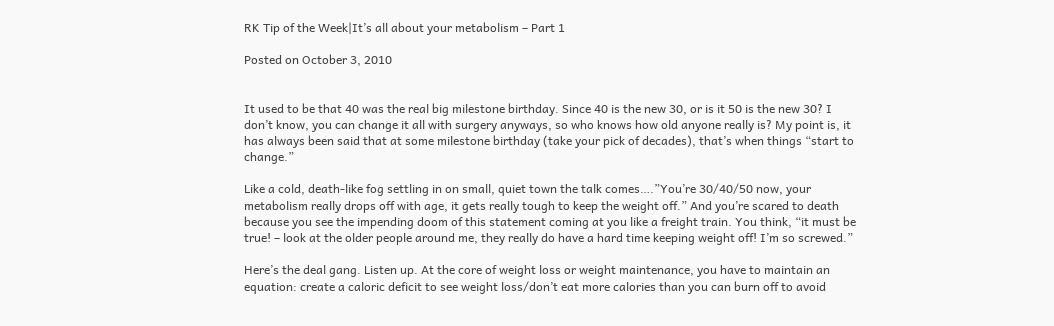RK Tip of the Week|It’s all about your metabolism – Part 1

Posted on October 3, 2010


It used to be that 40 was the real big milestone birthday. Since 40 is the new 30, or is it 50 is the new 30? I don’t know, you can change it all with surgery anyways, so who knows how old anyone really is? My point is, it has always been said that at some milestone birthday (take your pick of decades), that’s when things “start to change.”

Like a cold, death-like fog settling in on small, quiet town the talk comes….”You’re 30/40/50 now, your metabolism really drops off with age, it gets really tough to keep the weight off.” And you’re scared to death because you see the impending doom of this statement coming at you like a freight train. You think, “it must be true! – look at the older people around me, they really do have a hard time keeping weight off! I’m so screwed.”

Here’s the deal gang. Listen up. At the core of weight loss or weight maintenance, you have to maintain an equation: create a caloric deficit to see weight loss/don’t eat more calories than you can burn off to avoid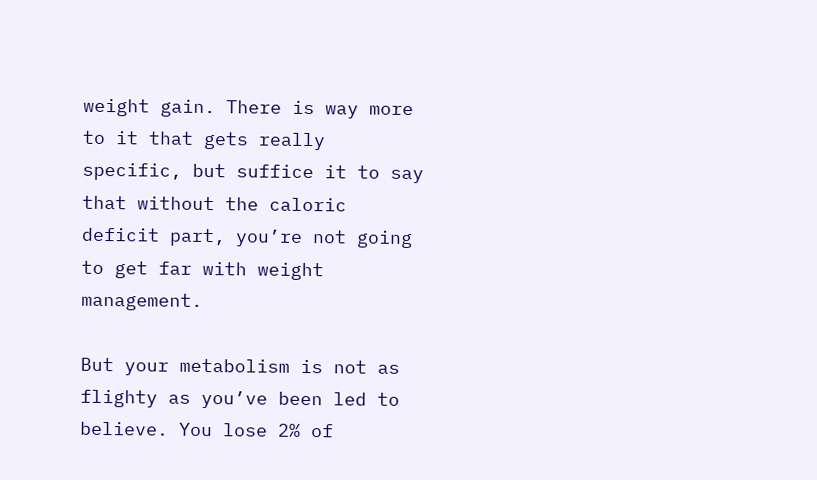weight gain. There is way more to it that gets really specific, but suffice it to say that without the caloric deficit part, you’re not going to get far with weight management.

But your metabolism is not as flighty as you’ve been led to believe. You lose 2% of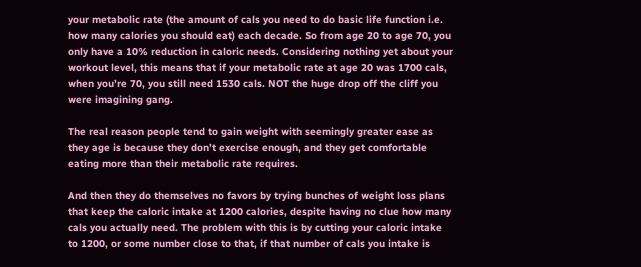your metabolic rate (the amount of cals you need to do basic life function i.e. how many calories you should eat) each decade. So from age 20 to age 70, you only have a 10% reduction in caloric needs. Considering nothing yet about your workout level, this means that if your metabolic rate at age 20 was 1700 cals, when you’re 70, you still need 1530 cals. NOT the huge drop off the cliff you were imagining gang.

The real reason people tend to gain weight with seemingly greater ease as they age is because they don’t exercise enough, and they get comfortable eating more than their metabolic rate requires.

And then they do themselves no favors by trying bunches of weight loss plans that keep the caloric intake at 1200 calories, despite having no clue how many cals you actually need. The problem with this is by cutting your caloric intake to 1200, or some number close to that, if that number of cals you intake is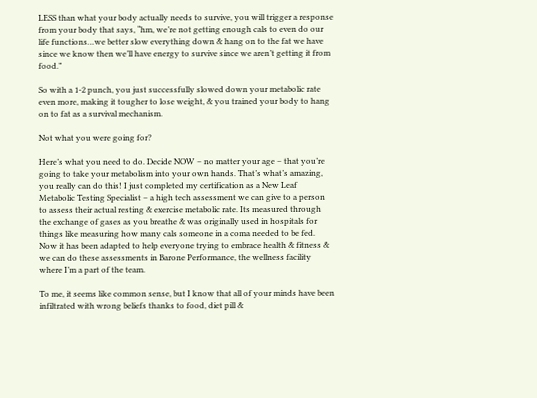LESS than what your body actually needs to survive, you will trigger a response from your body that says, “hm, we’re not getting enough cals to even do our life functions…we better slow everything down & hang on to the fat we have since we know then we’ll have energy to survive since we aren’t getting it from food.”

So with a 1-2 punch, you just successfully slowed down your metabolic rate even more, making it tougher to lose weight, & you trained your body to hang on to fat as a survival mechanism.

Not what you were going for?

Here’s what you need to do. Decide NOW – no matter your age – that you’re going to take your metabolism into your own hands. That’s what’s amazing, you really can do this! I just completed my certification as a New Leaf Metabolic Testing Specialist – a high tech assessment we can give to a person to assess their actual resting & exercise metabolic rate. Its measured through the exchange of gases as you breathe & was originally used in hospitals for things like measuring how many cals someone in a coma needed to be fed. Now it has been adapted to help everyone trying to embrace health & fitness & we can do these assessments in Barone Performance, the wellness facility where I’m a part of the team.

To me, it seems like common sense, but I know that all of your minds have been infiltrated with wrong beliefs thanks to food, diet pill &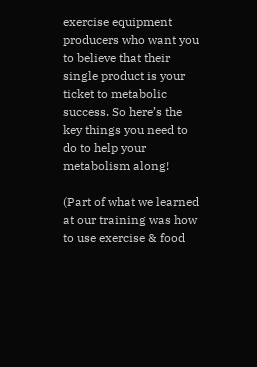exercise equipment producers who want you to believe that their single product is your ticket to metabolic success. So here’s the key things you need to do to help your metabolism along!

(Part of what we learned at our training was how to use exercise & food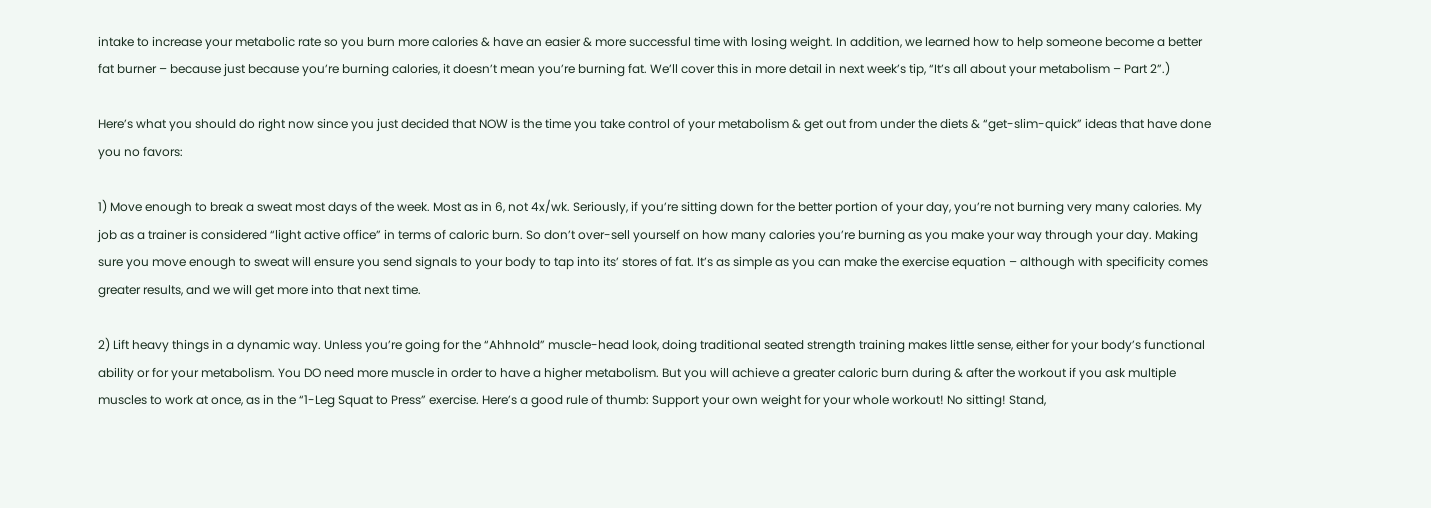intake to increase your metabolic rate so you burn more calories & have an easier & more successful time with losing weight. In addition, we learned how to help someone become a better fat burner – because just because you’re burning calories, it doesn’t mean you’re burning fat. We’ll cover this in more detail in next week’s tip, “It’s all about your metabolism – Part 2”.)

Here’s what you should do right now since you just decided that NOW is the time you take control of your metabolism & get out from under the diets & “get-slim-quick” ideas that have done you no favors:

1) Move enough to break a sweat most days of the week. Most as in 6, not 4x/wk. Seriously, if you’re sitting down for the better portion of your day, you’re not burning very many calories. My job as a trainer is considered “light active office” in terms of caloric burn. So don’t over-sell yourself on how many calories you’re burning as you make your way through your day. Making sure you move enough to sweat will ensure you send signals to your body to tap into its’ stores of fat. It’s as simple as you can make the exercise equation – although with specificity comes greater results, and we will get more into that next time.

2) Lift heavy things in a dynamic way. Unless you’re going for the “Ahhnold” muscle-head look, doing traditional seated strength training makes little sense, either for your body’s functional ability or for your metabolism. You DO need more muscle in order to have a higher metabolism. But you will achieve a greater caloric burn during & after the workout if you ask multiple muscles to work at once, as in the “1-Leg Squat to Press” exercise. Here’s a good rule of thumb: Support your own weight for your whole workout! No sitting! Stand,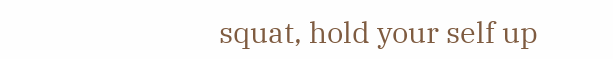squat, hold your self up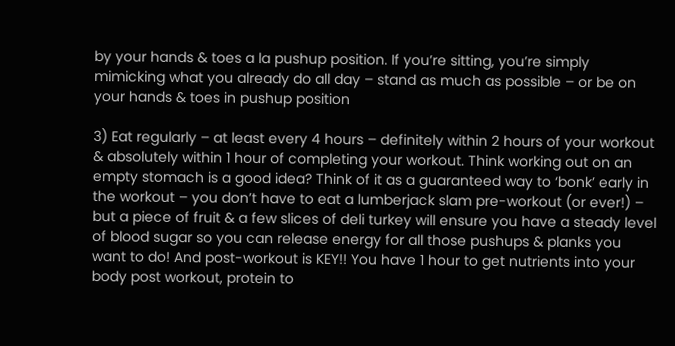by your hands & toes a la pushup position. If you’re sitting, you’re simply mimicking what you already do all day – stand as much as possible – or be on your hands & toes in pushup position

3) Eat regularly – at least every 4 hours – definitely within 2 hours of your workout & absolutely within 1 hour of completing your workout. Think working out on an empty stomach is a good idea? Think of it as a guaranteed way to ‘bonk’ early in the workout – you don’t have to eat a lumberjack slam pre-workout (or ever!) – but a piece of fruit & a few slices of deli turkey will ensure you have a steady level of blood sugar so you can release energy for all those pushups & planks you want to do! And post-workout is KEY!! You have 1 hour to get nutrients into your body post workout, protein to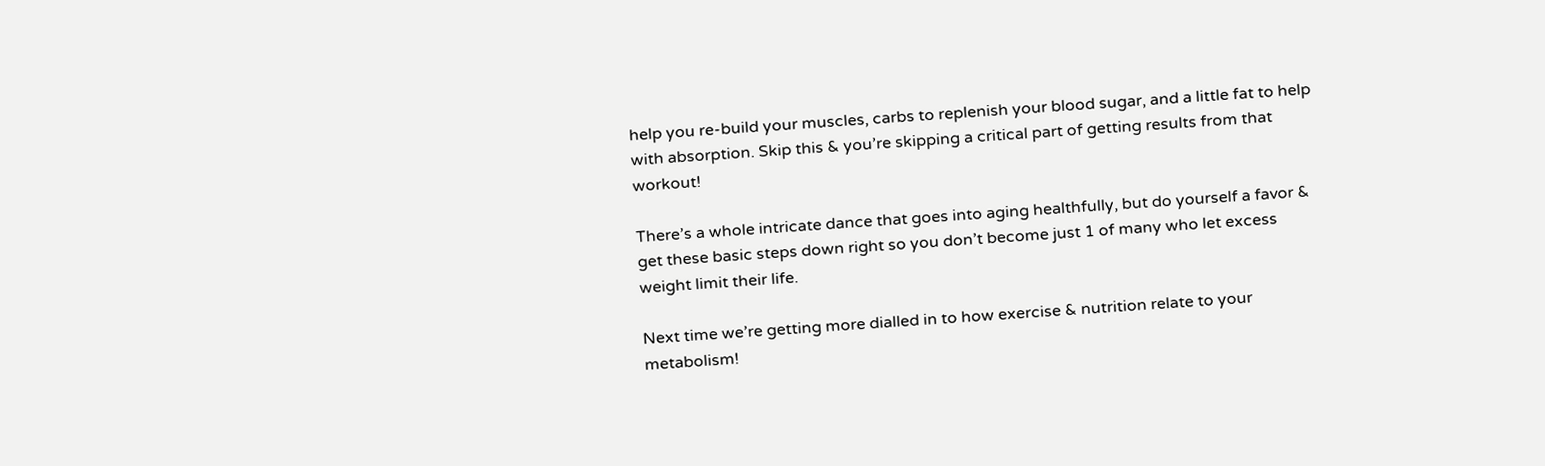help you re-build your muscles, carbs to replenish your blood sugar, and a little fat to help with absorption. Skip this & you’re skipping a critical part of getting results from that workout!

There’s a whole intricate dance that goes into aging healthfully, but do yourself a favor & get these basic steps down right so you don’t become just 1 of many who let excess weight limit their life.

Next time we’re getting more dialled in to how exercise & nutrition relate to your metabolism!